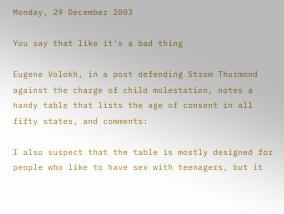Monday, 29 December 2003

You say that like it's a bad thing

Eugene Volokh, in a post defending Strom Thurmond against the charge of child molestation, notes a handy table that lists the age of consent in all fifty states, and comments:

I also suspect that the table is mostly designed for people who like to have sex with teenagers, but it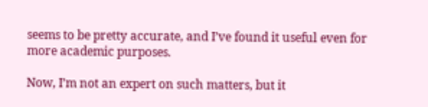seems to be pretty accurate, and I’ve found it useful even for more academic purposes.

Now, I’m not an expert on such matters, but it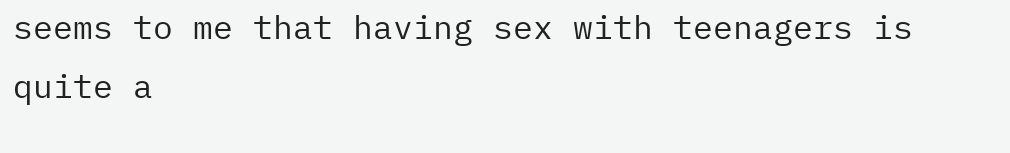seems to me that having sex with teenagers is quite a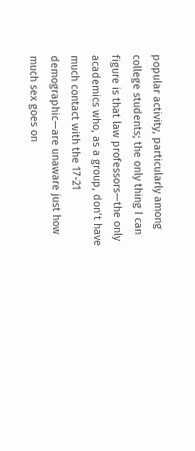popular activity, particularly among college students; the only thing I can figure is that law professors—the only academics who, as a group, don’t have much contact with the 17-21 demographic—are unaware just how much sex goes on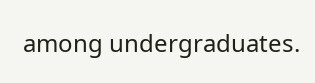among undergraduates.